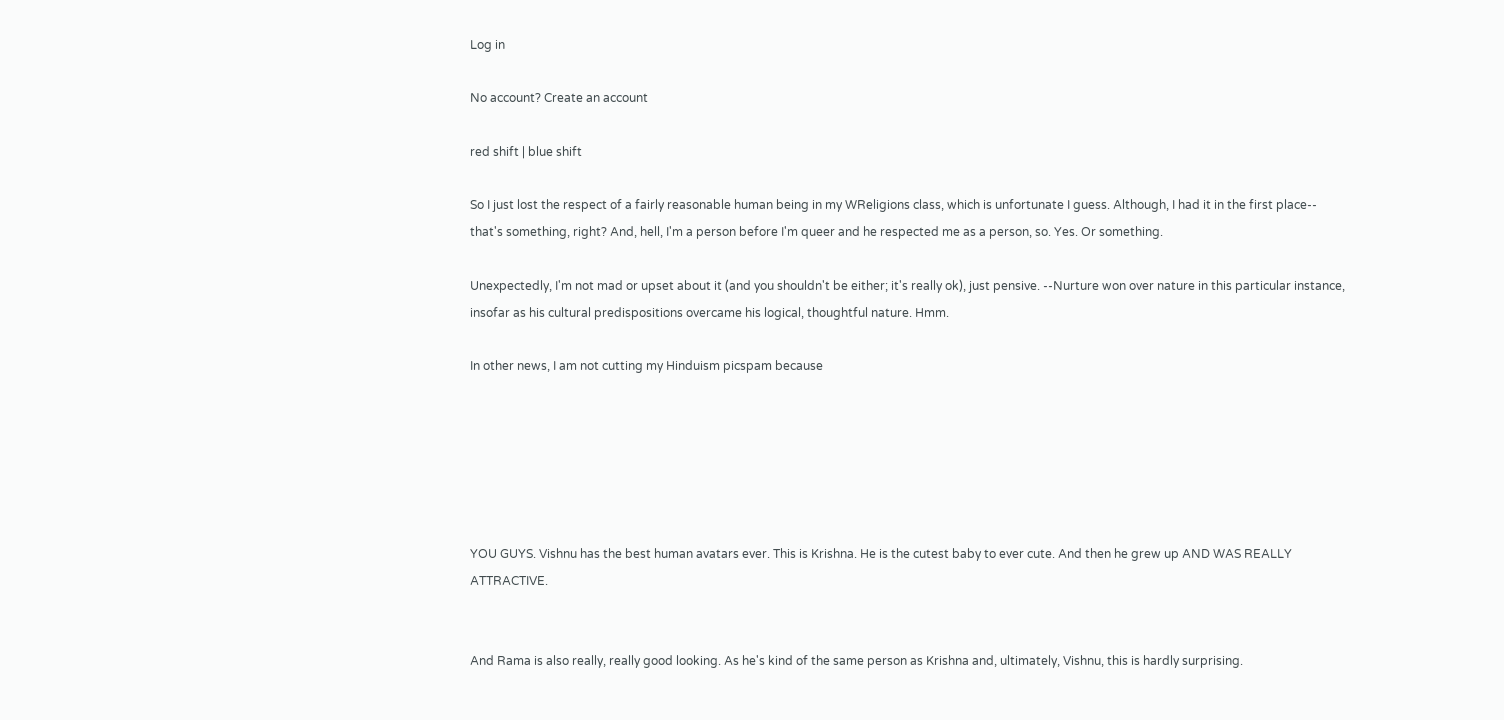Log in

No account? Create an account

red shift | blue shift

So I just lost the respect of a fairly reasonable human being in my WReligions class, which is unfortunate I guess. Although, I had it in the first place-- that's something, right? And, hell, I'm a person before I'm queer and he respected me as a person, so. Yes. Or something.

Unexpectedly, I'm not mad or upset about it (and you shouldn't be either; it's really ok), just pensive. --Nurture won over nature in this particular instance, insofar as his cultural predispositions overcame his logical, thoughtful nature. Hmm.

In other news, I am not cutting my Hinduism picspam because






YOU GUYS. Vishnu has the best human avatars ever. This is Krishna. He is the cutest baby to ever cute. And then he grew up AND WAS REALLY ATTRACTIVE.


And Rama is also really, really good looking. As he's kind of the same person as Krishna and, ultimately, Vishnu, this is hardly surprising.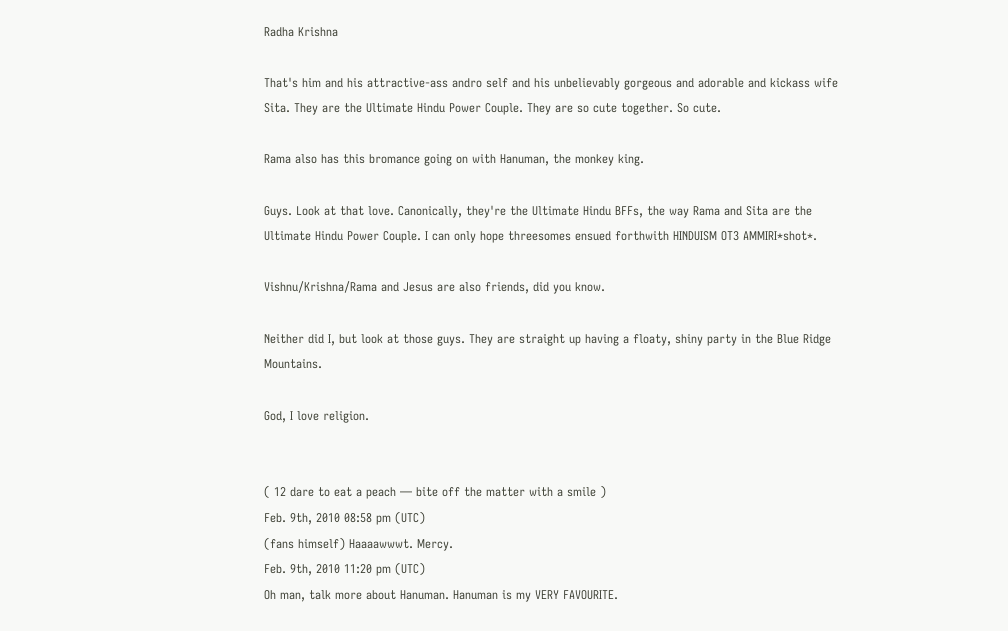Radha Krishna

That's him and his attractive-ass andro self and his unbelievably gorgeous and adorable and kickass wife Sita. They are the Ultimate Hindu Power Couple. They are so cute together. So cute.

Rama also has this bromance going on with Hanuman, the monkey king.

Guys. Look at that love. Canonically, they're the Ultimate Hindu BFFs, the way Rama and Sita are the Ultimate Hindu Power Couple. I can only hope threesomes ensued forthwith HINDUISM OT3 AMMIRI*shot*.

Vishnu/Krishna/Rama and Jesus are also friends, did you know.

Neither did I, but look at those guys. They are straight up having a floaty, shiny party in the Blue Ridge Mountains.

God, I love religion.


( 12 dare to eat a peach — bite off the matter with a smile )
Feb. 9th, 2010 08:58 pm (UTC)
(fans himself) Haaaawwwt. Mercy.
Feb. 9th, 2010 11:20 pm (UTC)
Oh man, talk more about Hanuman. Hanuman is my VERY FAVOURITE.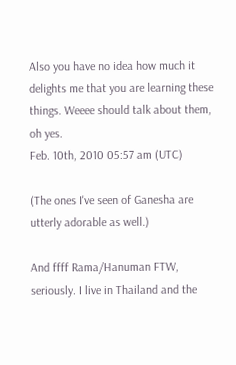Also you have no idea how much it delights me that you are learning these things. Weeee should talk about them, oh yes.
Feb. 10th, 2010 05:57 am (UTC)

(The ones I've seen of Ganesha are utterly adorable as well.)

And ffff Rama/Hanuman FTW, seriously. I live in Thailand and the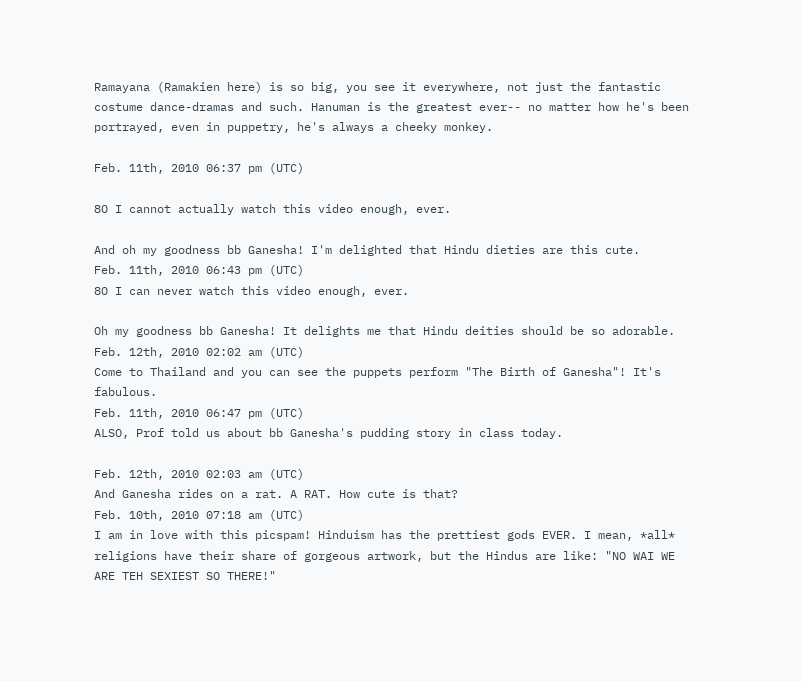Ramayana (Ramakien here) is so big, you see it everywhere, not just the fantastic costume dance-dramas and such. Hanuman is the greatest ever-- no matter how he's been portrayed, even in puppetry, he's always a cheeky monkey.

Feb. 11th, 2010 06:37 pm (UTC)

8O I cannot actually watch this video enough, ever.

And oh my goodness bb Ganesha! I'm delighted that Hindu dieties are this cute.
Feb. 11th, 2010 06:43 pm (UTC)
8O I can never watch this video enough, ever.

Oh my goodness bb Ganesha! It delights me that Hindu deities should be so adorable.
Feb. 12th, 2010 02:02 am (UTC)
Come to Thailand and you can see the puppets perform "The Birth of Ganesha"! It's fabulous.
Feb. 11th, 2010 06:47 pm (UTC)
ALSO, Prof told us about bb Ganesha's pudding story in class today.

Feb. 12th, 2010 02:03 am (UTC)
And Ganesha rides on a rat. A RAT. How cute is that?
Feb. 10th, 2010 07:18 am (UTC)
I am in love with this picspam! Hinduism has the prettiest gods EVER. I mean, *all* religions have their share of gorgeous artwork, but the Hindus are like: "NO WAI WE ARE TEH SEXIEST SO THERE!"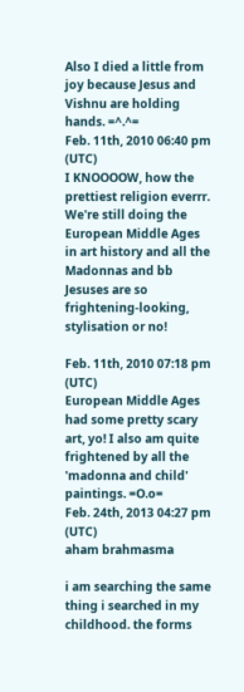Also I died a little from joy because Jesus and Vishnu are holding hands. =^.^=
Feb. 11th, 2010 06:40 pm (UTC)
I KNOOOOW, how the prettiest religion everrr. We're still doing the European Middle Ages in art history and all the Madonnas and bb Jesuses are so frightening-looking, stylisation or no!

Feb. 11th, 2010 07:18 pm (UTC)
European Middle Ages had some pretty scary art, yo! I also am quite frightened by all the 'madonna and child' paintings. =O.o=
Feb. 24th, 2013 04:27 pm (UTC)
aham brahmasma

i am searching the same thing i searched in my childhood. the forms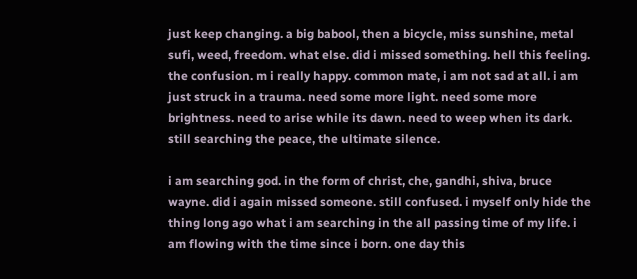just keep changing. a big babool, then a bicycle, miss sunshine, metal sufi, weed, freedom. what else. did i missed something. hell this feeling. the confusion. m i really happy. common mate, i am not sad at all. i am just struck in a trauma. need some more light. need some more brightness. need to arise while its dawn. need to weep when its dark. still searching the peace, the ultimate silence.

i am searching god. in the form of christ, che, gandhi, shiva, bruce wayne. did i again missed someone. still confused. i myself only hide the thing long ago what i am searching in the all passing time of my life. i am flowing with the time since i born. one day this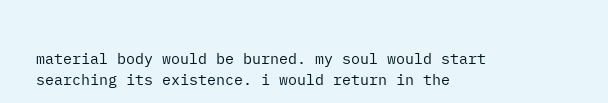material body would be burned. my soul would start searching its existence. i would return in the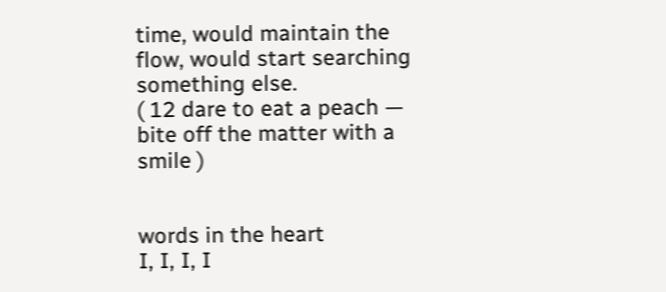time, would maintain the flow, would start searching something else.
( 12 dare to eat a peach — bite off the matter with a smile )


words in the heart
I, I, I, I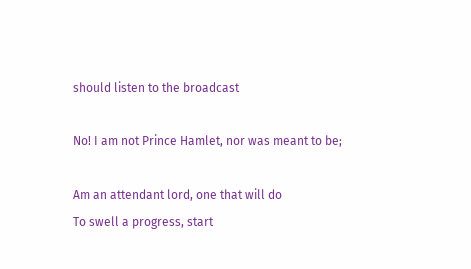should listen to the broadcast

No! I am not Prince Hamlet, nor was meant to be;

Am an attendant lord, one that will do
To swell a progress, start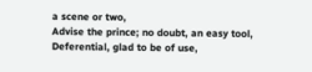a scene or two,
Advise the prince; no doubt, an easy tool,
Deferential, glad to be of use,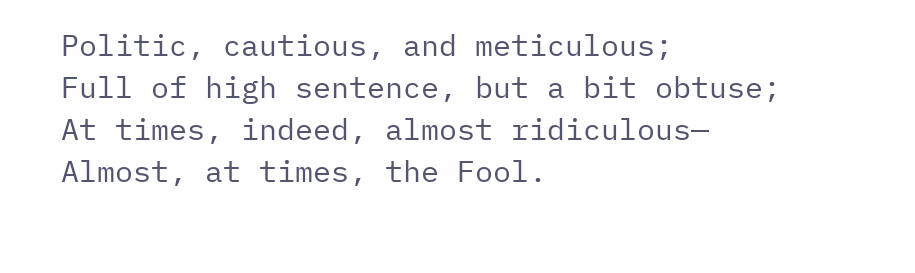Politic, cautious, and meticulous;
Full of high sentence, but a bit obtuse;
At times, indeed, almost ridiculous—
Almost, at times, the Fool.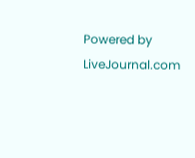Powered by LiveJournal.com